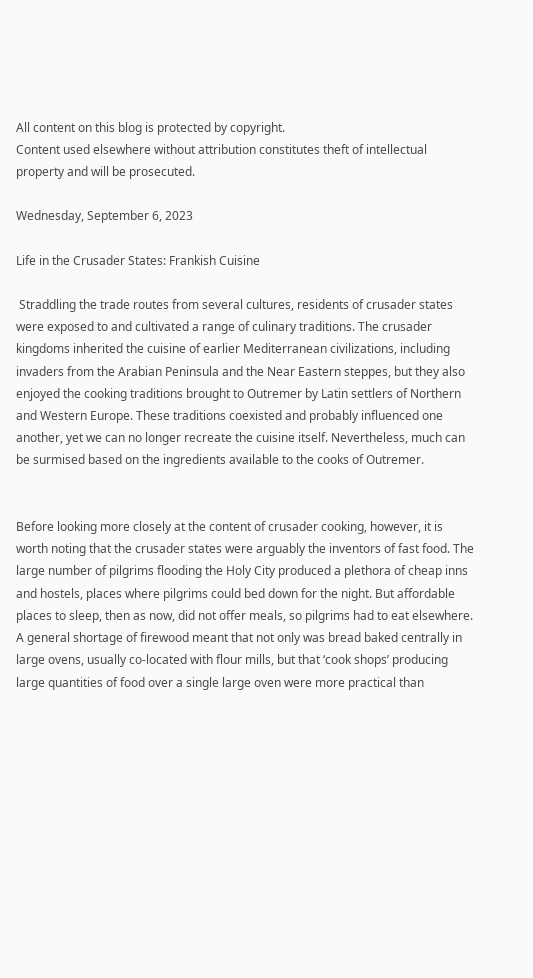All content on this blog is protected by copyright.
Content used elsewhere without attribution constitutes theft of intellectual property and will be prosecuted.

Wednesday, September 6, 2023

Life in the Crusader States: Frankish Cuisine

 Straddling the trade routes from several cultures, residents of crusader states were exposed to and cultivated a range of culinary traditions. The crusader kingdoms inherited the cuisine of earlier Mediterranean civilizations, including invaders from the Arabian Peninsula and the Near Eastern steppes, but they also enjoyed the cooking traditions brought to Outremer by Latin settlers of Northern and Western Europe. These traditions coexisted and probably influenced one another, yet we can no longer recreate the cuisine itself. Nevertheless, much can be surmised based on the ingredients available to the cooks of Outremer.


Before looking more closely at the content of crusader cooking, however, it is worth noting that the crusader states were arguably the inventors of fast food. The large number of pilgrims flooding the Holy City produced a plethora of cheap inns and hostels, places where pilgrims could bed down for the night. But affordable places to sleep, then as now, did not offer meals, so pilgrims had to eat elsewhere. A general shortage of firewood meant that not only was bread baked centrally in large ovens, usually co-located with flour mills, but that ‘cook shops’ producing large quantities of food over a single large oven were more practical than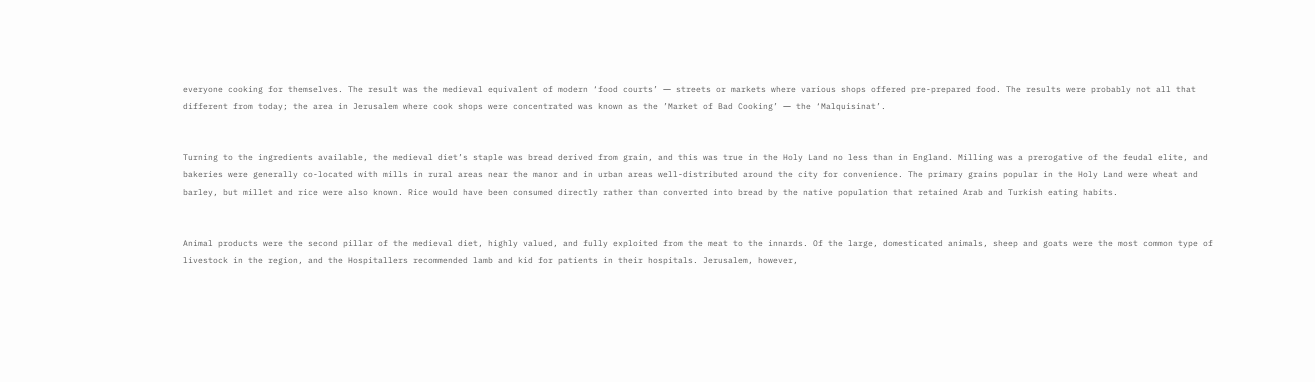everyone cooking for themselves. The result was the medieval equivalent of modern ‘food courts’ ― streets or markets where various shops offered pre-prepared food. The results were probably not all that different from today; the area in Jerusalem where cook shops were concentrated was known as the ’Market of Bad Cooking’ ― the ‘Malquisinat’.


Turning to the ingredients available, the medieval diet’s staple was bread derived from grain, and this was true in the Holy Land no less than in England. Milling was a prerogative of the feudal elite, and bakeries were generally co-located with mills in rural areas near the manor and in urban areas well-distributed around the city for convenience. The primary grains popular in the Holy Land were wheat and barley, but millet and rice were also known. Rice would have been consumed directly rather than converted into bread by the native population that retained Arab and Turkish eating habits.


Animal products were the second pillar of the medieval diet, highly valued, and fully exploited from the meat to the innards. Of the large, domesticated animals, sheep and goats were the most common type of livestock in the region, and the Hospitallers recommended lamb and kid for patients in their hospitals. Jerusalem, however,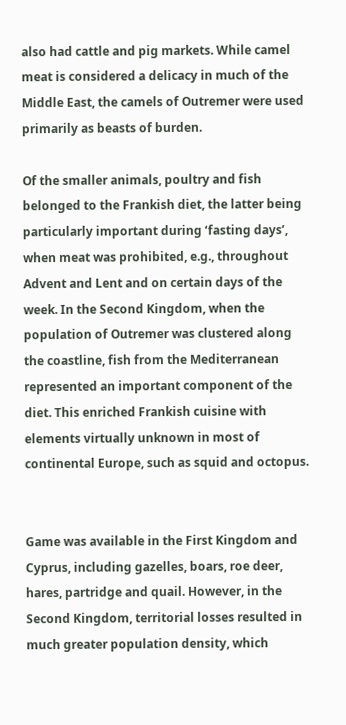also had cattle and pig markets. While camel meat is considered a delicacy in much of the Middle East, the camels of Outremer were used primarily as beasts of burden.

Of the smaller animals, poultry and fish belonged to the Frankish diet, the latter being particularly important during ‘fasting days’, when meat was prohibited, e.g., throughout Advent and Lent and on certain days of the week. In the Second Kingdom, when the population of Outremer was clustered along the coastline, fish from the Mediterranean represented an important component of the diet. This enriched Frankish cuisine with elements virtually unknown in most of continental Europe, such as squid and octopus.


Game was available in the First Kingdom and Cyprus, including gazelles, boars, roe deer, hares, partridge and quail. However, in the Second Kingdom, territorial losses resulted in much greater population density, which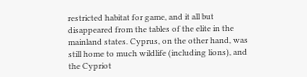restricted habitat for game, and it all but disappeared from the tables of the elite in the mainland states. Cyprus, on the other hand, was still home to much wildlife (including lions), and the Cypriot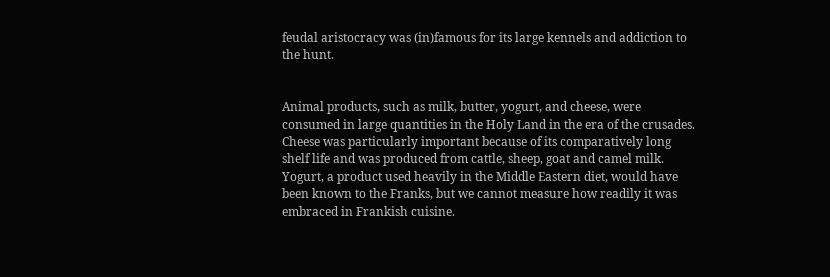feudal aristocracy was (in)famous for its large kennels and addiction to the hunt.


Animal products, such as milk, butter, yogurt, and cheese, were consumed in large quantities in the Holy Land in the era of the crusades. Cheese was particularly important because of its comparatively long shelf life and was produced from cattle, sheep, goat and camel milk. Yogurt, a product used heavily in the Middle Eastern diet, would have been known to the Franks, but we cannot measure how readily it was embraced in Frankish cuisine.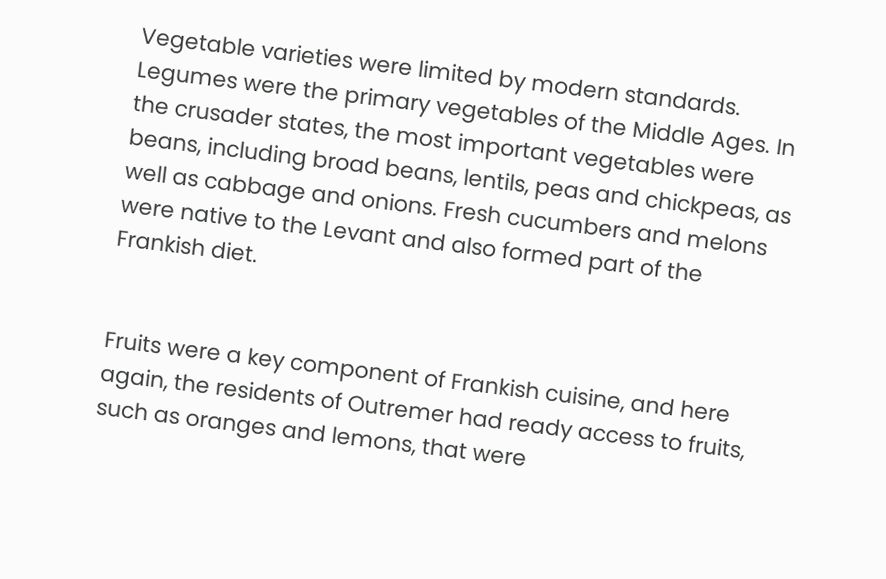Vegetable varieties were limited by modern standards. Legumes were the primary vegetables of the Middle Ages. In the crusader states, the most important vegetables were beans, including broad beans, lentils, peas and chickpeas, as well as cabbage and onions. Fresh cucumbers and melons were native to the Levant and also formed part of the Frankish diet.


Fruits were a key component of Frankish cuisine, and here again, the residents of Outremer had ready access to fruits, such as oranges and lemons, that were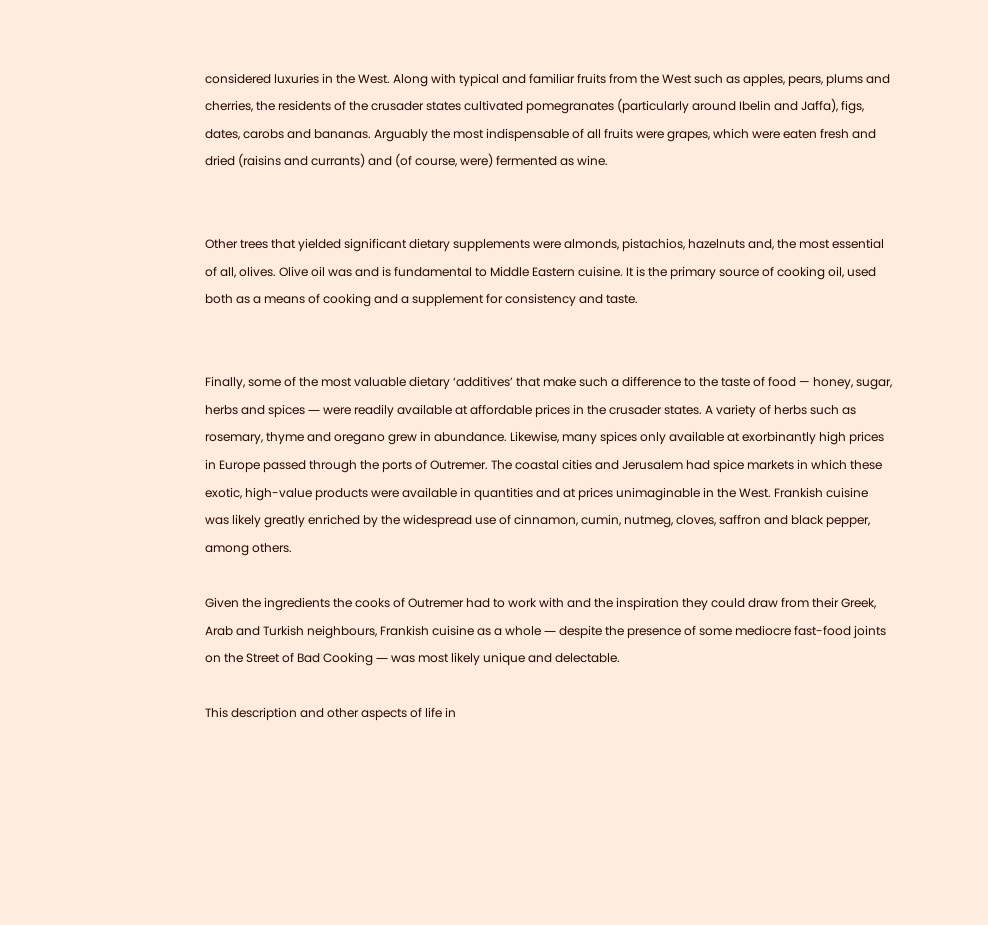considered luxuries in the West. Along with typical and familiar fruits from the West such as apples, pears, plums and cherries, the residents of the crusader states cultivated pomegranates (particularly around Ibelin and Jaffa), figs, dates, carobs and bananas. Arguably the most indispensable of all fruits were grapes, which were eaten fresh and dried (raisins and currants) and (of course, were) fermented as wine.


Other trees that yielded significant dietary supplements were almonds, pistachios, hazelnuts and, the most essential of all, olives. Olive oil was and is fundamental to Middle Eastern cuisine. It is the primary source of cooking oil, used both as a means of cooking and a supplement for consistency and taste.


Finally, some of the most valuable dietary ‘additives’ that make such a difference to the taste of food — honey, sugar, herbs and spices ― were readily available at affordable prices in the crusader states. A variety of herbs such as rosemary, thyme and oregano grew in abundance. Likewise, many spices only available at exorbinantly high prices in Europe passed through the ports of Outremer. The coastal cities and Jerusalem had spice markets in which these exotic, high-value products were available in quantities and at prices unimaginable in the West. Frankish cuisine was likely greatly enriched by the widespread use of cinnamon, cumin, nutmeg, cloves, saffron and black pepper, among others.

Given the ingredients the cooks of Outremer had to work with and the inspiration they could draw from their Greek, Arab and Turkish neighbours, Frankish cuisine as a whole ― despite the presence of some mediocre fast-food joints on the Street of Bad Cooking ― was most likely unique and delectable.

This description and other aspects of life in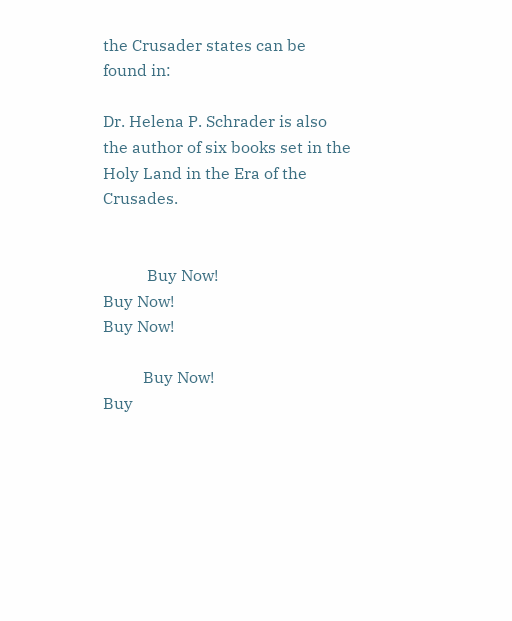the Crusader states can be found in:

Dr. Helena P. Schrader is also the author of six books set in the Holy Land in the Era of the Crusades.


           Buy Now!                                                  Buy Now!                                                    Buy Now!

          Buy Now!                                               Buy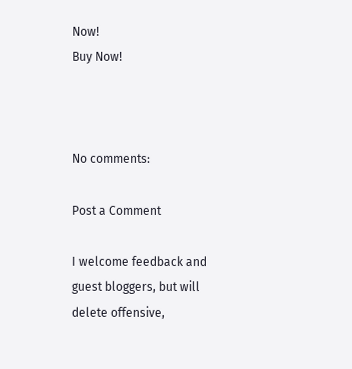Now!                                                      Buy Now!



No comments:

Post a Comment

I welcome feedback and guest bloggers, but will delete offensive,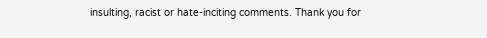insulting, racist or hate-inciting comments. Thank you for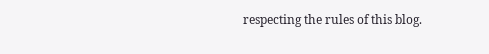respecting the rules of this blog.